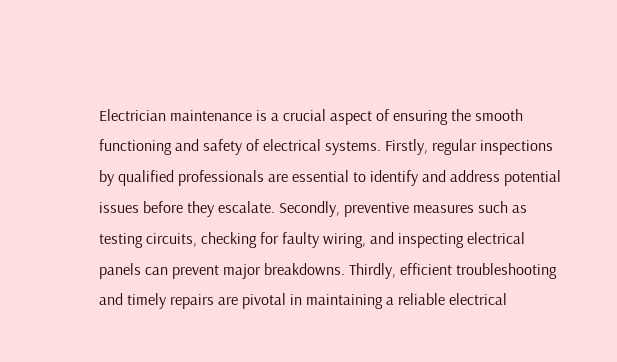Electrician maintenance is a crucial aspect of ensuring the smooth functioning and safety of electrical systems. Firstly, regular inspections by qualified professionals are essential to identify and address potential issues before they escalate. Secondly, preventive measures such as testing circuits, checking for faulty wiring, and inspecting electrical panels can prevent major breakdowns. Thirdly, efficient troubleshooting and timely repairs are pivotal in maintaining a reliable electrical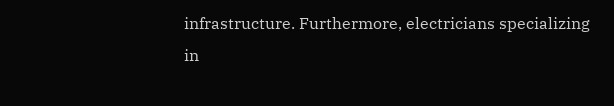infrastructure. Furthermore, electricians specializing in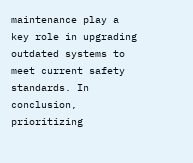maintenance play a key role in upgrading outdated systems to meet current safety standards. In conclusion, prioritizing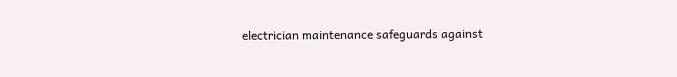electrician maintenance safeguards against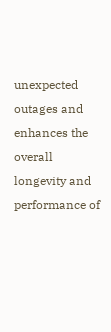unexpected outages and enhances the overall longevity and performance of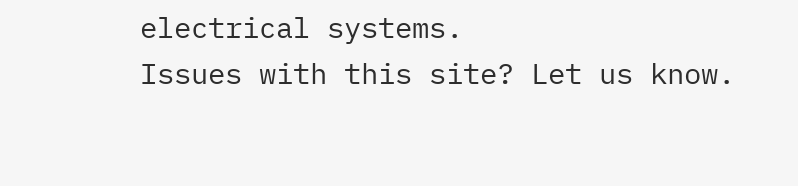electrical systems.
Issues with this site? Let us know.